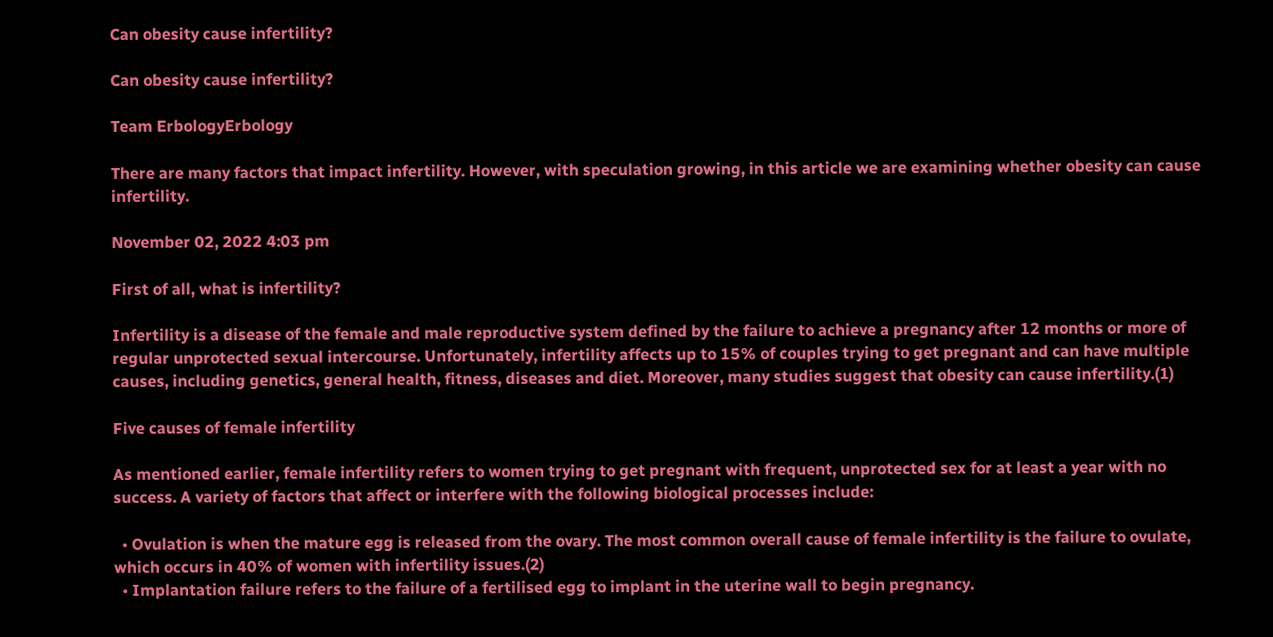Can obesity cause infertility?

Can obesity cause infertility?

Team ErbologyErbology

There are many factors that impact infertility. However, with speculation growing, in this article we are examining whether obesity can cause infertility.

November 02, 2022 4:03 pm

First of all, what is infertility?

Infertility is a disease of the female and male reproductive system defined by the failure to achieve a pregnancy after 12 months or more of regular unprotected sexual intercourse. Unfortunately, infertility affects up to 15% of couples trying to get pregnant and can have multiple causes, including genetics, general health, fitness, diseases and diet. Moreover, many studies suggest that obesity can cause infertility.(1)

Five causes of female infertility

As mentioned earlier, female infertility refers to women trying to get pregnant with frequent, unprotected sex for at least a year with no success. A variety of factors that affect or interfere with the following biological processes include:

  • Ovulation is when the mature egg is released from the ovary. The most common overall cause of female infertility is the failure to ovulate, which occurs in 40% of women with infertility issues.(2)
  • Implantation failure refers to the failure of a fertilised egg to implant in the uterine wall to begin pregnancy.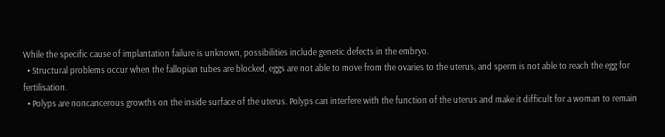While the specific cause of implantation failure is unknown, possibilities include genetic defects in the embryo.
  • Structural problems occur when the fallopian tubes are blocked, eggs are not able to move from the ovaries to the uterus, and sperm is not able to reach the egg for fertilisation.
  • Polyps are noncancerous growths on the inside surface of the uterus. Polyps can interfere with the function of the uterus and make it difficult for a woman to remain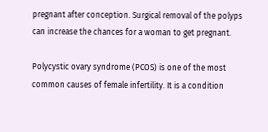pregnant after conception. Surgical removal of the polyps can increase the chances for a woman to get pregnant.

Polycystic ovary syndrome (PCOS) is one of the most common causes of female infertility. It is a condition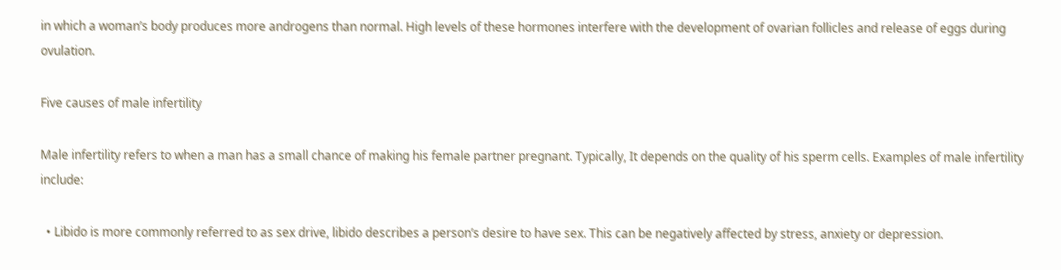in which a woman’s body produces more androgens than normal. High levels of these hormones interfere with the development of ovarian follicles and release of eggs during ovulation.

Five causes of male infertility

Male infertility refers to when a man has a small chance of making his female partner pregnant. Typically, It depends on the quality of his sperm cells. Examples of male infertility include:

  • Libido is more commonly referred to as sex drive, libido describes a person’s desire to have sex. This can be negatively affected by stress, anxiety or depression.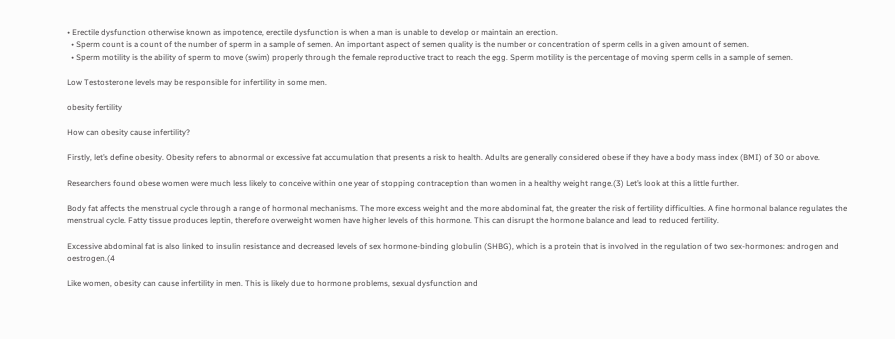• Erectile dysfunction otherwise known as impotence, erectile dysfunction is when a man is unable to develop or maintain an erection.
  • Sperm count is a count of the number of sperm in a sample of semen. An important aspect of semen quality is the number or concentration of sperm cells in a given amount of semen.
  • Sperm motility is the ability of sperm to move (swim) properly through the female reproductive tract to reach the egg. Sperm motility is the percentage of moving sperm cells in a sample of semen.

Low Testosterone levels may be responsible for infertility in some men.

obesity fertility

How can obesity cause infertility?

Firstly, let’s define obesity. Obesity refers to abnormal or excessive fat accumulation that presents a risk to health. Adults are generally considered obese if they have a body mass index (BMI) of 30 or above.

Researchers found obese women were much less likely to conceive within one year of stopping contraception than women in a healthy weight range.(3) Let’s look at this a little further.

Body fat affects the menstrual cycle through a range of hormonal mechanisms. The more excess weight and the more abdominal fat, the greater the risk of fertility difficulties. A fine hormonal balance regulates the menstrual cycle. Fatty tissue produces leptin, therefore overweight women have higher levels of this hormone. This can disrupt the hormone balance and lead to reduced fertility.

Excessive abdominal fat is also linked to insulin resistance and decreased levels of sex hormone-binding globulin (SHBG), which is a protein that is involved in the regulation of two sex-hormones: androgen and oestrogen.(4

Like women, obesity can cause infertility in men. This is likely due to hormone problems, sexual dysfunction and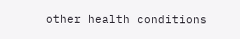other health conditions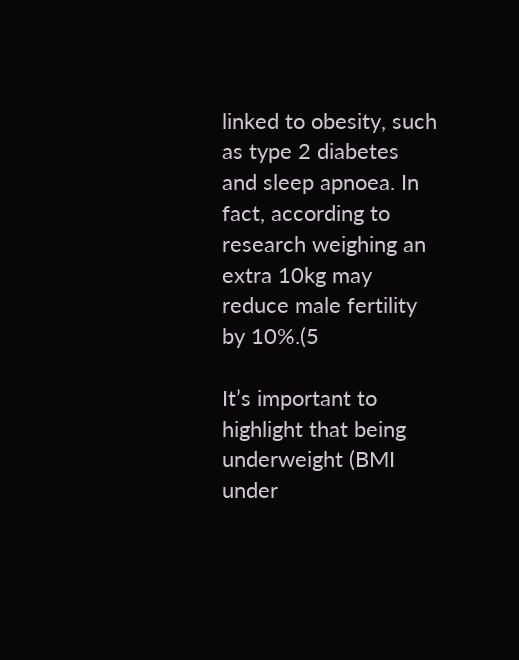linked to obesity, such as type 2 diabetes and sleep apnoea. In fact, according to research weighing an extra 10kg may reduce male fertility by 10%.(5

It’s important to highlight that being underweight (BMI under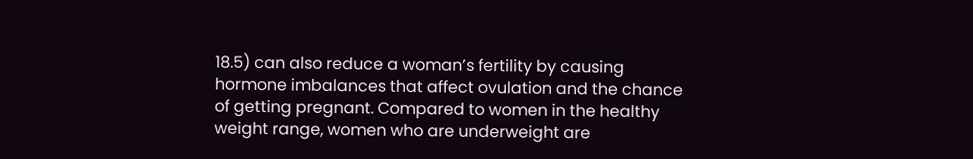18.5) can also reduce a woman’s fertility by causing hormone imbalances that affect ovulation and the chance of getting pregnant. Compared to women in the healthy weight range, women who are underweight are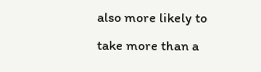also more likely to take more than a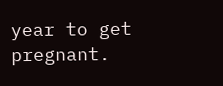year to get pregnant.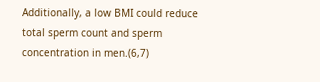Additionally, a low BMI could reduce total sperm count and sperm concentration in men.(6,7)